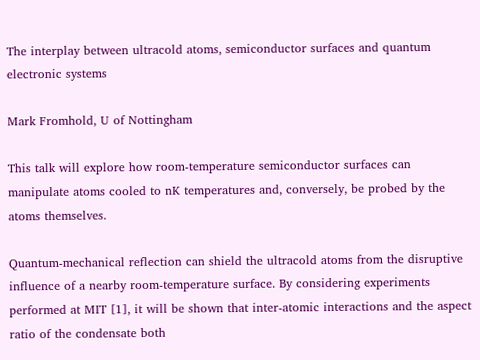The interplay between ultracold atoms, semiconductor surfaces and quantum electronic systems

Mark Fromhold, U of Nottingham

This talk will explore how room-temperature semiconductor surfaces can manipulate atoms cooled to nK temperatures and, conversely, be probed by the atoms themselves.

Quantum-mechanical reflection can shield the ultracold atoms from the disruptive influence of a nearby room-temperature surface. By considering experiments performed at MIT [1], it will be shown that inter-atomic interactions and the aspect ratio of the condensate both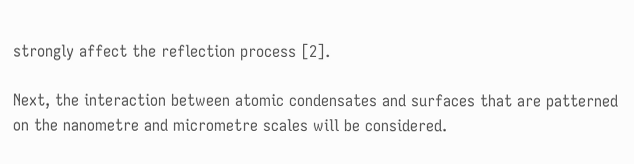strongly affect the reflection process [2].

Next, the interaction between atomic condensates and surfaces that are patterned on the nanometre and micrometre scales will be considered.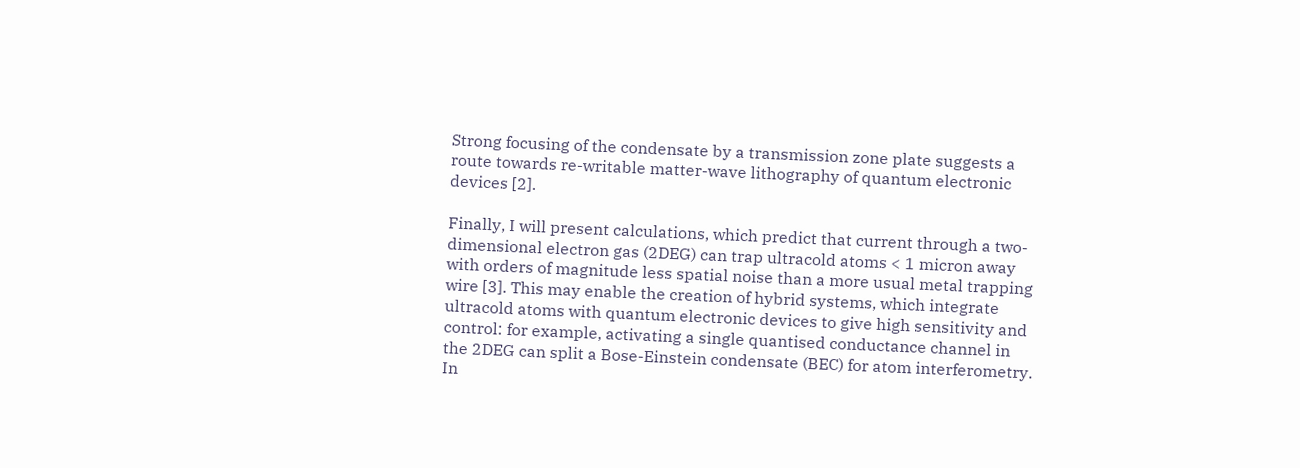Strong focusing of the condensate by a transmission zone plate suggests a route towards re-writable matter-wave lithography of quantum electronic devices [2].

Finally, I will present calculations, which predict that current through a two-dimensional electron gas (2DEG) can trap ultracold atoms < 1 micron away with orders of magnitude less spatial noise than a more usual metal trapping wire [3]. This may enable the creation of hybrid systems, which integrate ultracold atoms with quantum electronic devices to give high sensitivity and control: for example, activating a single quantised conductance channel in the 2DEG can split a Bose-Einstein condensate (BEC) for atom interferometry. In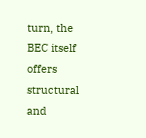turn, the BEC itself offers structural and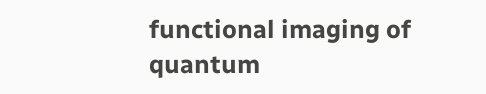functional imaging of quantum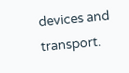devices and transport.